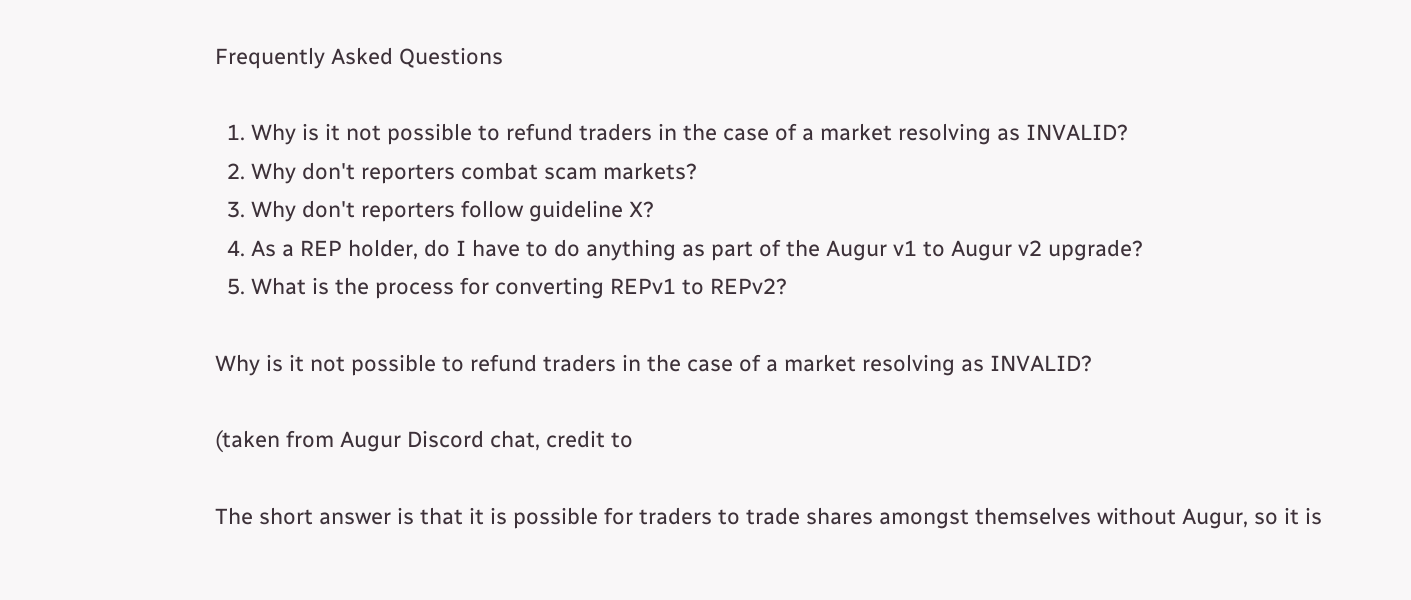Frequently Asked Questions

  1. Why is it not possible to refund traders in the case of a market resolving as INVALID?
  2. Why don't reporters combat scam markets?
  3. Why don't reporters follow guideline X?
  4. As a REP holder, do I have to do anything as part of the Augur v1 to Augur v2 upgrade?
  5. What is the process for converting REPv1 to REPv2?

Why is it not possible to refund traders in the case of a market resolving as INVALID?

(taken from Augur Discord chat, credit to

The short answer is that it is possible for traders to trade shares amongst themselves without Augur, so it is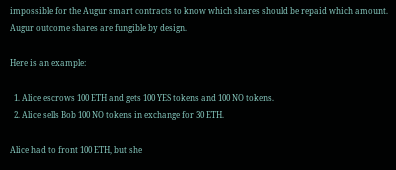impossible for the Augur smart contracts to know which shares should be repaid which amount. Augur outcome shares are fungible by design.

Here is an example:

  1. Alice escrows 100 ETH and gets 100 YES tokens and 100 NO tokens.
  2. Alice sells Bob 100 NO tokens in exchange for 30 ETH.

Alice had to front 100 ETH, but she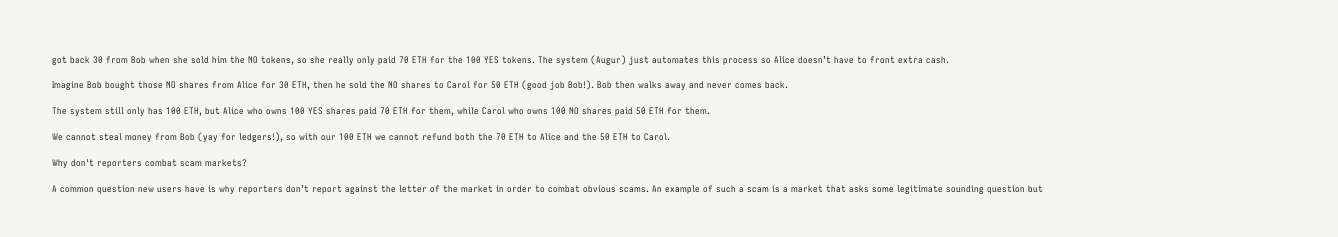got back 30 from Bob when she sold him the NO tokens, so she really only paid 70 ETH for the 100 YES tokens. The system (Augur) just automates this process so Alice doesn’t have to front extra cash.

Imagine Bob bought those NO shares from Alice for 30 ETH, then he sold the NO shares to Carol for 50 ETH (good job Bob!). Bob then walks away and never comes back.

The system still only has 100 ETH, but Alice who owns 100 YES shares paid 70 ETH for them, while Carol who owns 100 NO shares paid 50 ETH for them.

We cannot steal money from Bob (yay for ledgers!), so with our 100 ETH we cannot refund both the 70 ETH to Alice and the 50 ETH to Carol.

Why don't reporters combat scam markets?

A common question new users have is why reporters don’t report against the letter of the market in order to combat obvious scams. An example of such a scam is a market that asks some legitimate sounding question but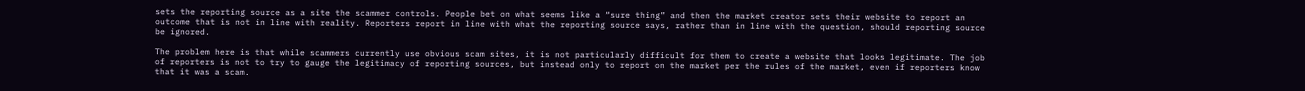sets the reporting source as a site the scammer controls. People bet on what seems like a “sure thing” and then the market creator sets their website to report an outcome that is not in line with reality. Reporters report in line with what the reporting source says, rather than in line with the question, should reporting source be ignored.

The problem here is that while scammers currently use obvious scam sites, it is not particularly difficult for them to create a website that looks legitimate. The job of reporters is not to try to gauge the legitimacy of reporting sources, but instead only to report on the market per the rules of the market, even if reporters know that it was a scam.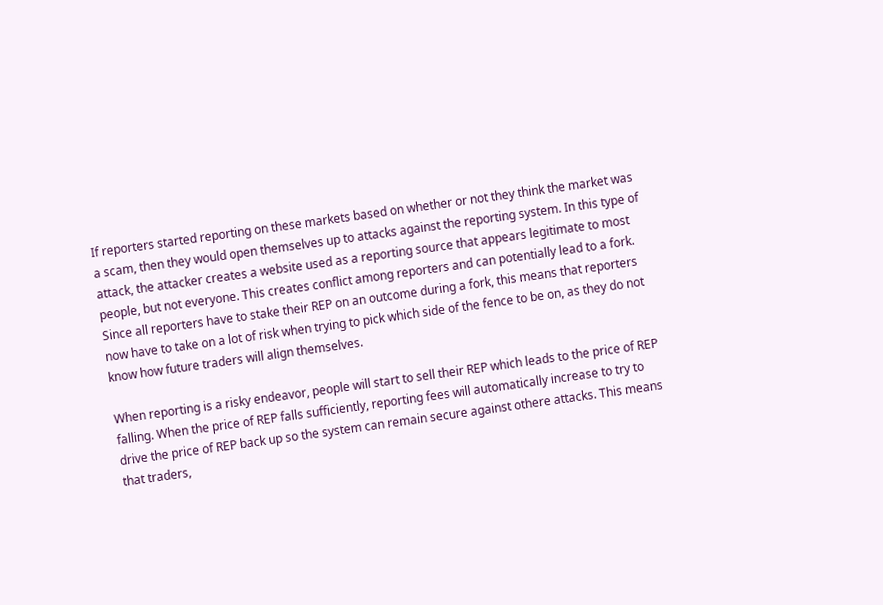If reporters started reporting on these markets based on whether or not they think the market was a scam, then they would open themselves up to attacks against the reporting system. In this type of attack, the attacker creates a website used as a reporting source that appears legitimate to most people, but not everyone. This creates conflict among reporters and can potentially lead to a fork. Since all reporters have to stake their REP on an outcome during a fork, this means that reporters now have to take on a lot of risk when trying to pick which side of the fence to be on, as they do not know how future traders will align themselves.

When reporting is a risky endeavor, people will start to sell their REP which leads to the price of REP falling. When the price of REP falls sufficiently, reporting fees will automatically increase to try to drive the price of REP back up so the system can remain secure against othere attacks. This means that traders,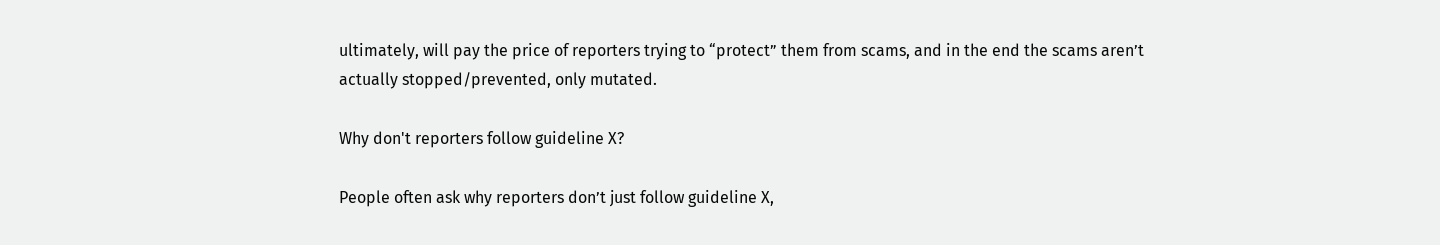ultimately, will pay the price of reporters trying to “protect” them from scams, and in the end the scams aren’t actually stopped/prevented, only mutated.

Why don't reporters follow guideline X?

People often ask why reporters don’t just follow guideline X,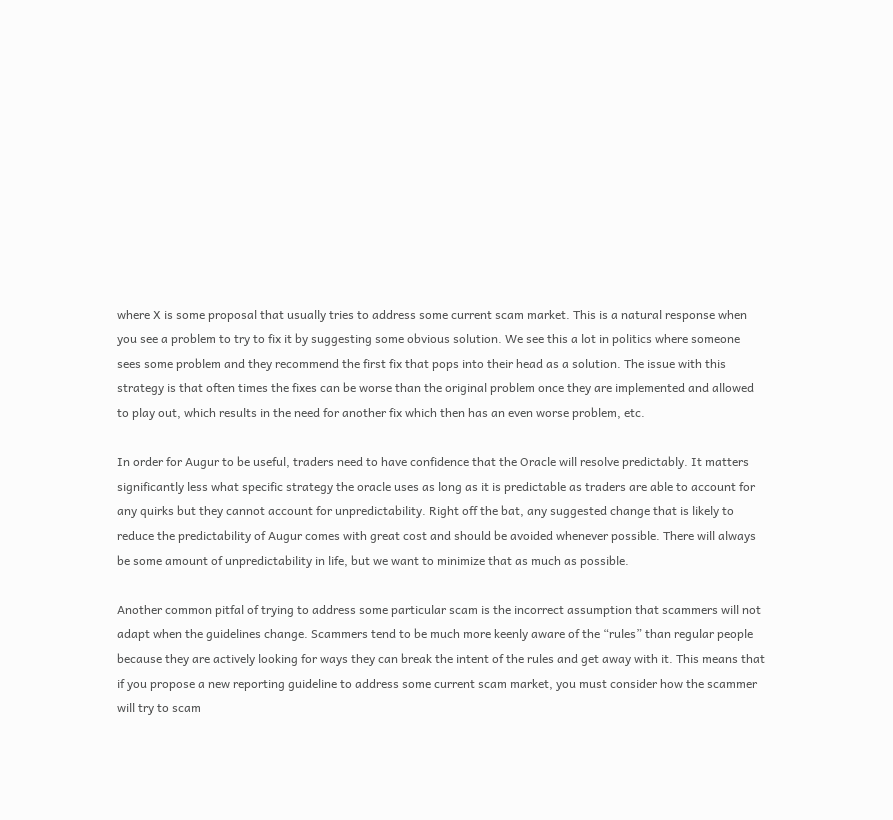where X is some proposal that usually tries to address some current scam market. This is a natural response when you see a problem to try to fix it by suggesting some obvious solution. We see this a lot in politics where someone sees some problem and they recommend the first fix that pops into their head as a solution. The issue with this strategy is that often times the fixes can be worse than the original problem once they are implemented and allowed to play out, which results in the need for another fix which then has an even worse problem, etc.

In order for Augur to be useful, traders need to have confidence that the Oracle will resolve predictably. It matters significantly less what specific strategy the oracle uses as long as it is predictable as traders are able to account for any quirks but they cannot account for unpredictability. Right off the bat, any suggested change that is likely to reduce the predictability of Augur comes with great cost and should be avoided whenever possible. There will always be some amount of unpredictability in life, but we want to minimize that as much as possible.

Another common pitfal of trying to address some particular scam is the incorrect assumption that scammers will not adapt when the guidelines change. Scammers tend to be much more keenly aware of the “rules” than regular people because they are actively looking for ways they can break the intent of the rules and get away with it. This means that if you propose a new reporting guideline to address some current scam market, you must consider how the scammer will try to scam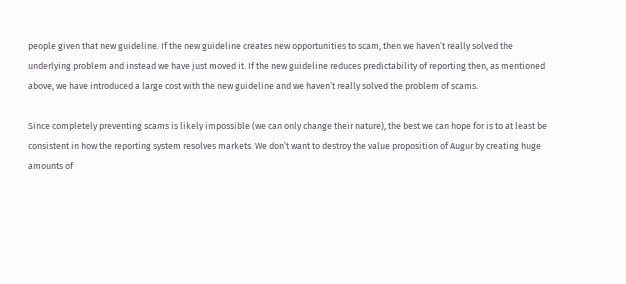people given that new guideline. If the new guideline creates new opportunities to scam, then we haven’t really solved the underlying problem and instead we have just moved it. If the new guideline reduces predictability of reporting then, as mentioned above, we have introduced a large cost with the new guideline and we haven’t really solved the problem of scams.

Since completely preventing scams is likely impossible (we can only change their nature), the best we can hope for is to at least be consistent in how the reporting system resolves markets. We don’t want to destroy the value proposition of Augur by creating huge amounts of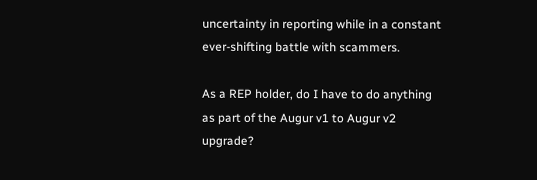uncertainty in reporting while in a constant ever-shifting battle with scammers.

As a REP holder, do I have to do anything as part of the Augur v1 to Augur v2 upgrade?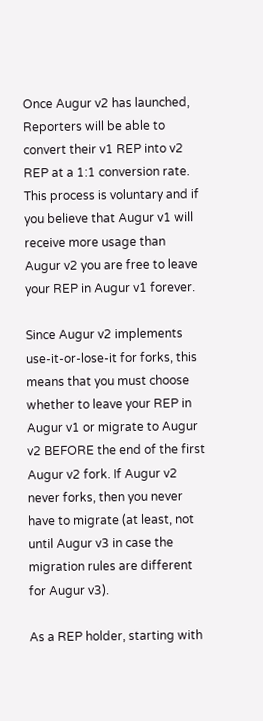Once Augur v2 has launched, Reporters will be able to convert their v1 REP into v2 REP at a 1:1 conversion rate. This process is voluntary and if you believe that Augur v1 will receive more usage than Augur v2 you are free to leave your REP in Augur v1 forever.

Since Augur v2 implements use-it-or-lose-it for forks, this means that you must choose whether to leave your REP in Augur v1 or migrate to Augur v2 BEFORE the end of the first Augur v2 fork. If Augur v2 never forks, then you never have to migrate (at least, not until Augur v3 in case the migration rules are different for Augur v3).

As a REP holder, starting with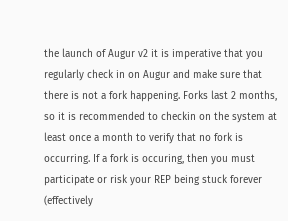the launch of Augur v2 it is imperative that you regularly check in on Augur and make sure that there is not a fork happening. Forks last 2 months, so it is recommended to checkin on the system at least once a month to verify that no fork is occurring. If a fork is occuring, then you must participate or risk your REP being stuck forever (effectively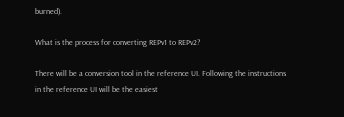burned).

What is the process for converting REPv1 to REPv2?

There will be a conversion tool in the reference UI. Following the instructions in the reference UI will be the easiest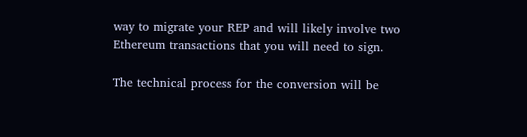way to migrate your REP and will likely involve two Ethereum transactions that you will need to sign.

The technical process for the conversion will be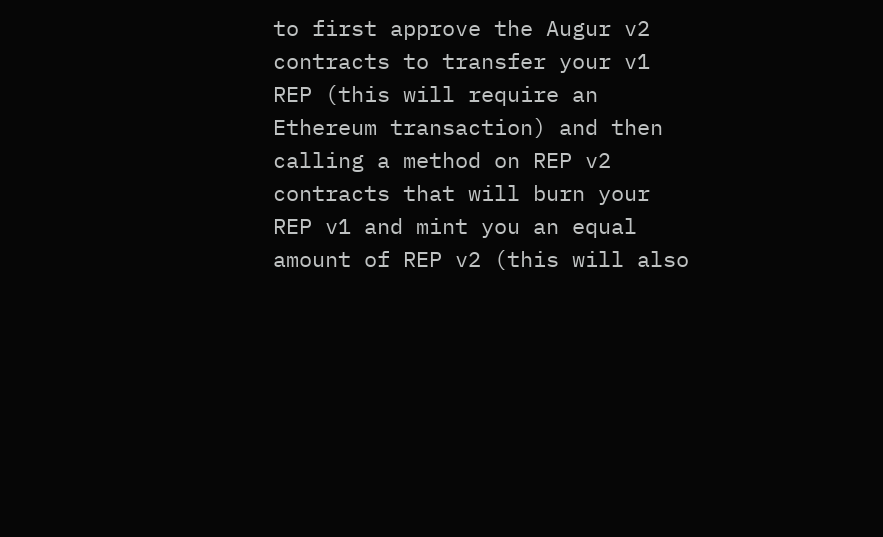to first approve the Augur v2 contracts to transfer your v1 REP (this will require an Ethereum transaction) and then calling a method on REP v2 contracts that will burn your REP v1 and mint you an equal amount of REP v2 (this will also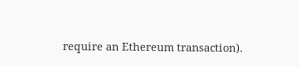require an Ethereum transaction).